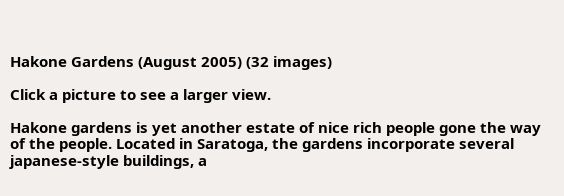Hakone Gardens (August 2005) (32 images)

Click a picture to see a larger view.

Hakone gardens is yet another estate of nice rich people gone the way of the people. Located in Saratoga, the gardens incorporate several japanese-style buildings, a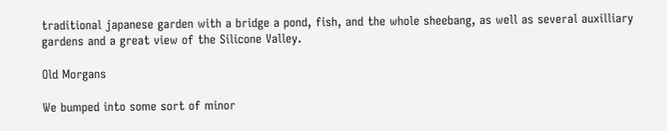traditional japanese garden with a bridge a pond, fish, and the whole sheebang, as well as several auxilliary gardens and a great view of the Silicone Valley.

Old Morgans

We bumped into some sort of minor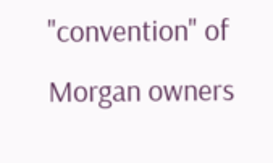"convention" of Morgan owners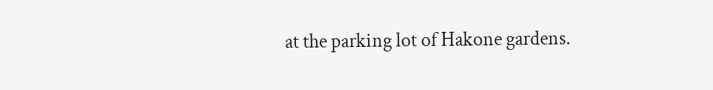at the parking lot of Hakone gardens.